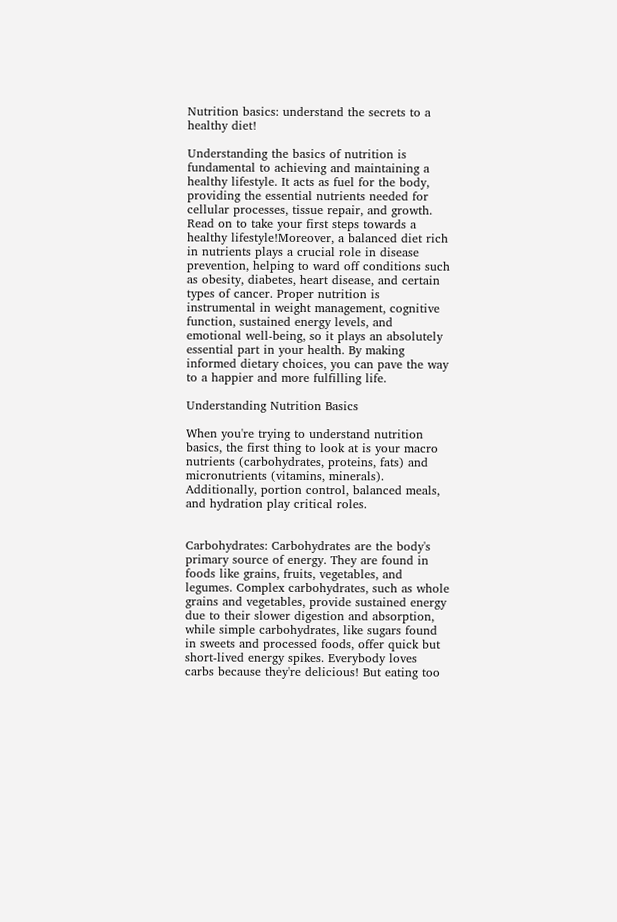Nutrition basics: understand the secrets to a healthy diet!

Understanding the basics of nutrition is fundamental to achieving and maintaining a healthy lifestyle. It acts as fuel for the body, providing the essential nutrients needed for cellular processes, tissue repair, and growth. Read on to take your first steps towards a healthy lifestyle!Moreover, a balanced diet rich in nutrients plays a crucial role in disease prevention, helping to ward off conditions such as obesity, diabetes, heart disease, and certain types of cancer. Proper nutrition is instrumental in weight management, cognitive function, sustained energy levels, and emotional well-being, so it plays an absolutely essential part in your health. By making informed dietary choices, you can pave the way to a happier and more fulfilling life.

Understanding Nutrition Basics

When you're trying to understand nutrition basics, the first thing to look at is your macro nutrients (carbohydrates, proteins, fats) and micronutrients (vitamins, minerals). Additionally, portion control, balanced meals, and hydration play critical roles.


Carbohydrates: Carbohydrates are the body's primary source of energy. They are found in foods like grains, fruits, vegetables, and legumes. Complex carbohydrates, such as whole grains and vegetables, provide sustained energy due to their slower digestion and absorption, while simple carbohydrates, like sugars found in sweets and processed foods, offer quick but short-lived energy spikes. Everybody loves carbs because they're delicious! But eating too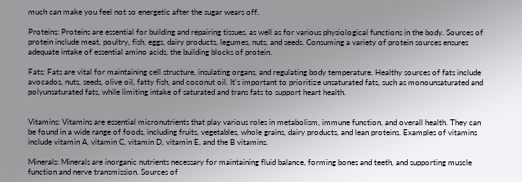much can make you feel not so energetic after the sugar wears off.

Proteins: Proteins are essential for building and repairing tissues, as well as for various physiological functions in the body. Sources of protein include meat, poultry, fish, eggs, dairy products, legumes, nuts, and seeds. Consuming a variety of protein sources ensures adequate intake of essential amino acids, the building blocks of protein.

Fats: Fats are vital for maintaining cell structure, insulating organs, and regulating body temperature. Healthy sources of fats include avocados, nuts, seeds, olive oil, fatty fish, and coconut oil. It's important to prioritize unsaturated fats, such as monounsaturated and polyunsaturated fats, while limiting intake of saturated and trans fats to support heart health.


Vitamins: Vitamins are essential micronutrients that play various roles in metabolism, immune function, and overall health. They can be found in a wide range of foods, including fruits, vegetables, whole grains, dairy products, and lean proteins. Examples of vitamins include vitamin A, vitamin C, vitamin D, vitamin E, and the B vitamins.

Minerals: Minerals are inorganic nutrients necessary for maintaining fluid balance, forming bones and teeth, and supporting muscle function and nerve transmission. Sources of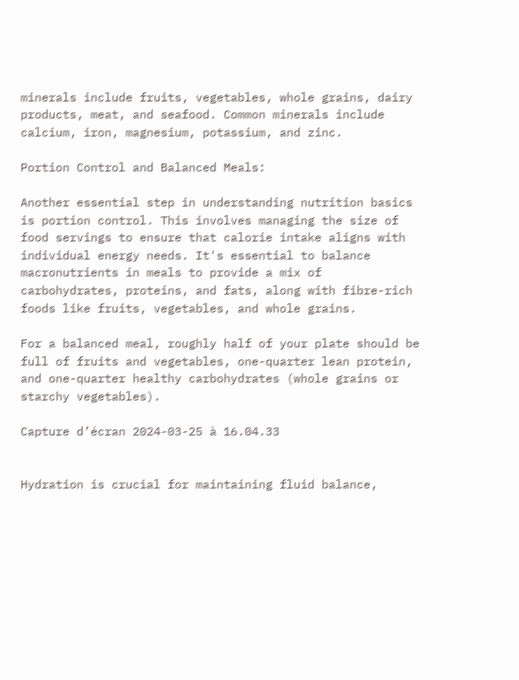minerals include fruits, vegetables, whole grains, dairy products, meat, and seafood. Common minerals include calcium, iron, magnesium, potassium, and zinc.

Portion Control and Balanced Meals:

Another essential step in understanding nutrition basics is portion control. This involves managing the size of food servings to ensure that calorie intake aligns with individual energy needs. It's essential to balance macronutrients in meals to provide a mix of carbohydrates, proteins, and fats, along with fibre-rich foods like fruits, vegetables, and whole grains.

For a balanced meal, roughly half of your plate should be full of fruits and vegetables, one-quarter lean protein, and one-quarter healthy carbohydrates (whole grains or starchy vegetables).

Capture d’écran 2024-03-25 à 16.04.33


Hydration is crucial for maintaining fluid balance,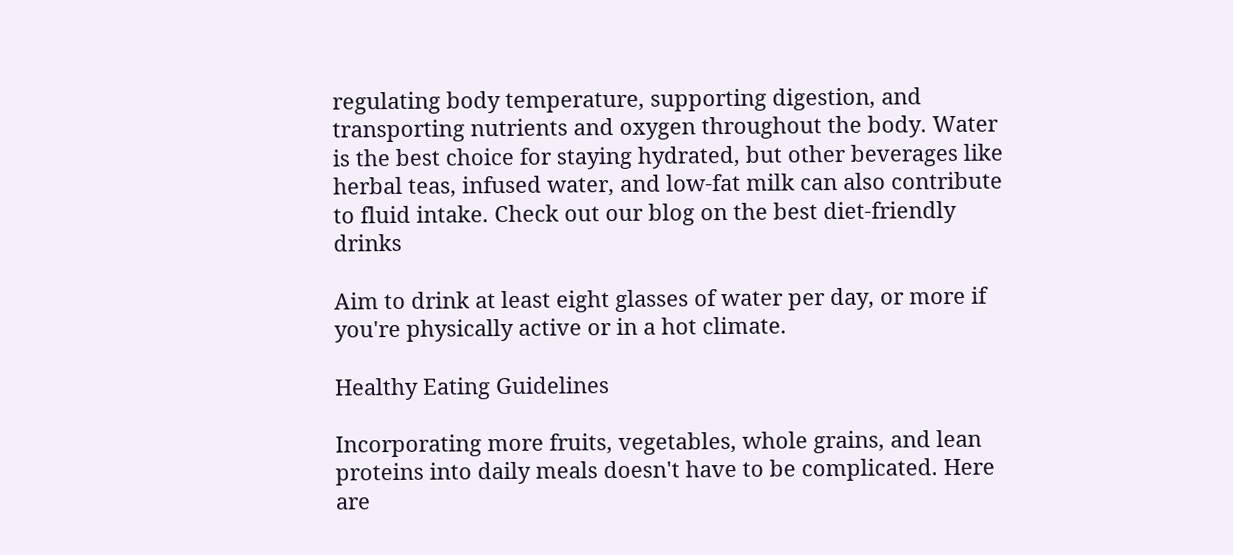regulating body temperature, supporting digestion, and transporting nutrients and oxygen throughout the body. Water is the best choice for staying hydrated, but other beverages like herbal teas, infused water, and low-fat milk can also contribute to fluid intake. Check out our blog on the best diet-friendly drinks

Aim to drink at least eight glasses of water per day, or more if you're physically active or in a hot climate.

Healthy Eating Guidelines

Incorporating more fruits, vegetables, whole grains, and lean proteins into daily meals doesn't have to be complicated. Here are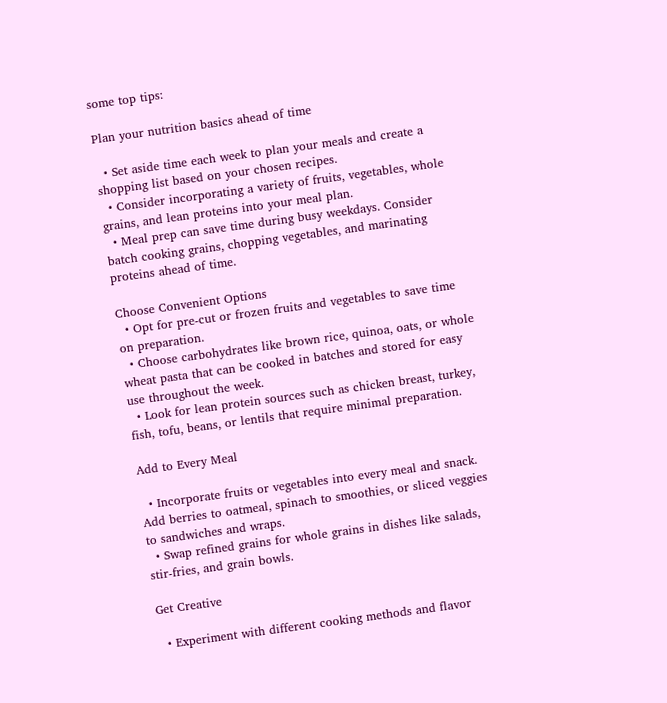some top tips:

Plan your nutrition basics ahead of time

  • Set aside time each week to plan your meals and create a shopping list based on your chosen recipes.
  • Consider incorporating a variety of fruits, vegetables, whole grains, and lean proteins into your meal plan.
  • Meal prep can save time during busy weekdays. Consider batch cooking grains, chopping vegetables, and marinating proteins ahead of time.

Choose Convenient Options
  • Opt for pre-cut or frozen fruits and vegetables to save time on preparation.
  • Choose carbohydrates like brown rice, quinoa, oats, or whole wheat pasta that can be cooked in batches and stored for easy use throughout the week.
  • Look for lean protein sources such as chicken breast, turkey, fish, tofu, beans, or lentils that require minimal preparation.

Add to Every Meal

  • Incorporate fruits or vegetables into every meal and snack. Add berries to oatmeal, spinach to smoothies, or sliced veggies to sandwiches and wraps.
  • Swap refined grains for whole grains in dishes like salads, stir-fries, and grain bowls.

Get Creative

  • Experiment with different cooking methods and flavor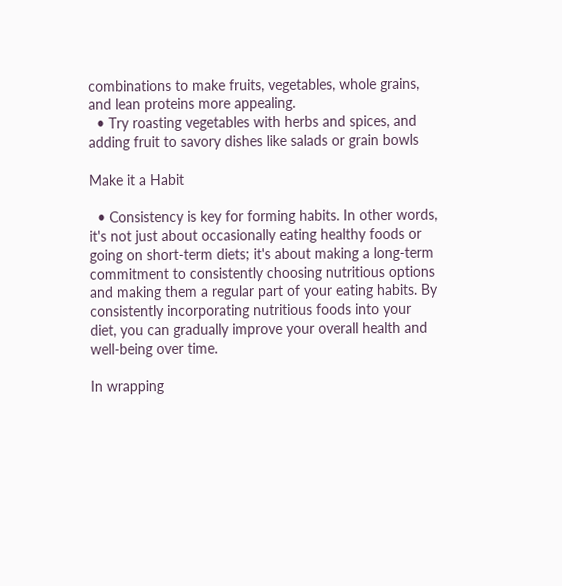combinations to make fruits, vegetables, whole grains, and lean proteins more appealing.
  • Try roasting vegetables with herbs and spices, and adding fruit to savory dishes like salads or grain bowls

Make it a Habit

  • Consistency is key for forming habits. In other words, it's not just about occasionally eating healthy foods or going on short-term diets; it's about making a long-term commitment to consistently choosing nutritious options and making them a regular part of your eating habits. By consistently incorporating nutritious foods into your diet, you can gradually improve your overall health and well-being over time.

In wrapping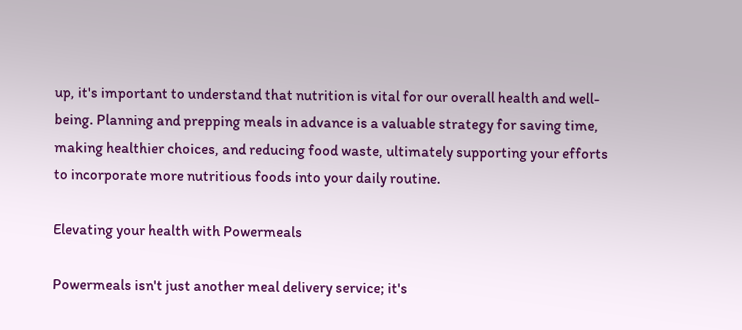up, it's important to understand that nutrition is vital for our overall health and well-being. Planning and prepping meals in advance is a valuable strategy for saving time, making healthier choices, and reducing food waste, ultimately supporting your efforts to incorporate more nutritious foods into your daily routine.

Elevating your health with Powermeals

Powermeals isn't just another meal delivery service; it's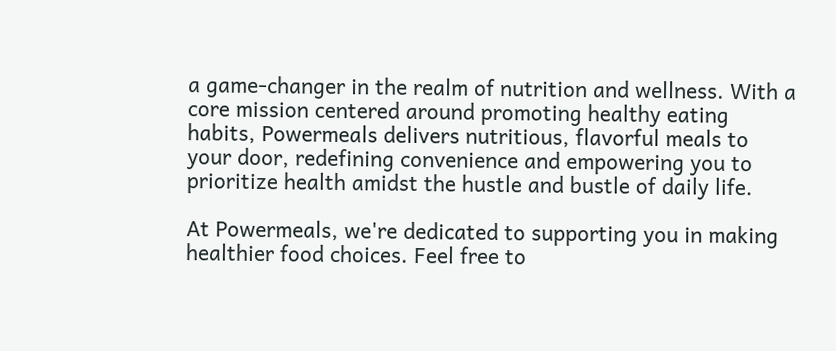a game-changer in the realm of nutrition and wellness. With a core mission centered around promoting healthy eating habits, Powermeals delivers nutritious, flavorful meals to your door, redefining convenience and empowering you to prioritize health amidst the hustle and bustle of daily life.

At Powermeals, we're dedicated to supporting you in making healthier food choices. Feel free to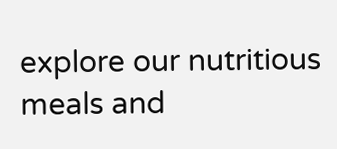explore our nutritious meals and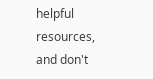helpful resources, and don't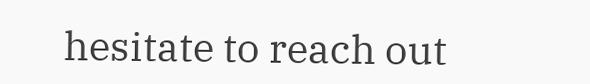hesitate to reach out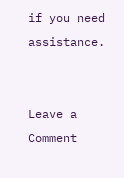if you need assistance.


Leave a Comment